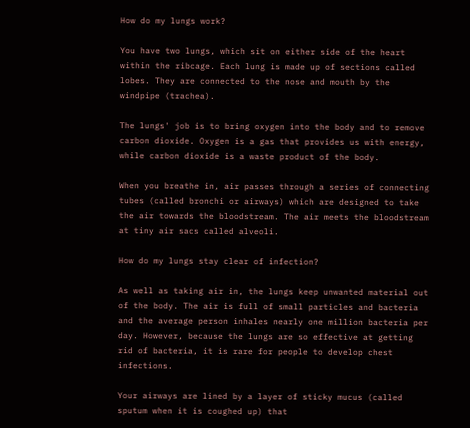How do my lungs work?

You have two lungs, which sit on either side of the heart within the ribcage. Each lung is made up of sections called lobes. They are connected to the nose and mouth by the windpipe (trachea).

The lungs' job is to bring oxygen into the body and to remove carbon dioxide. Oxygen is a gas that provides us with energy, while carbon dioxide is a waste product of the body.

When you breathe in, air passes through a series of connecting tubes (called bronchi or airways) which are designed to take the air towards the bloodstream. The air meets the bloodstream at tiny air sacs called alveoli.

How do my lungs stay clear of infection?

As well as taking air in, the lungs keep unwanted material out of the body. The air is full of small particles and bacteria and the average person inhales nearly one million bacteria per day. However, because the lungs are so effective at getting rid of bacteria, it is rare for people to develop chest infections.

Your airways are lined by a layer of sticky mucus (called sputum when it is coughed up) that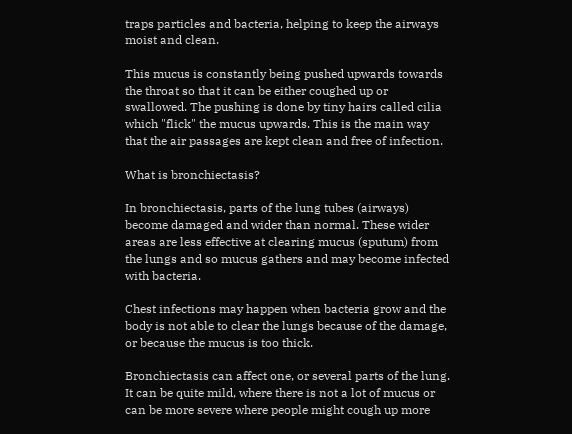traps particles and bacteria, helping to keep the airways moist and clean.

This mucus is constantly being pushed upwards towards the throat so that it can be either coughed up or swallowed. The pushing is done by tiny hairs called cilia which "flick" the mucus upwards. This is the main way that the air passages are kept clean and free of infection.

What is bronchiectasis?

In bronchiectasis, parts of the lung tubes (airways) become damaged and wider than normal. These wider areas are less effective at clearing mucus (sputum) from the lungs and so mucus gathers and may become infected with bacteria.

Chest infections may happen when bacteria grow and the body is not able to clear the lungs because of the damage, or because the mucus is too thick.

Bronchiectasis can affect one, or several parts of the lung. It can be quite mild, where there is not a lot of mucus or can be more severe where people might cough up more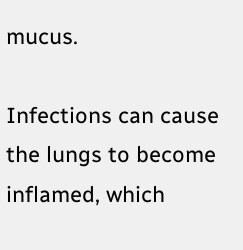mucus.

Infections can cause the lungs to become inflamed, which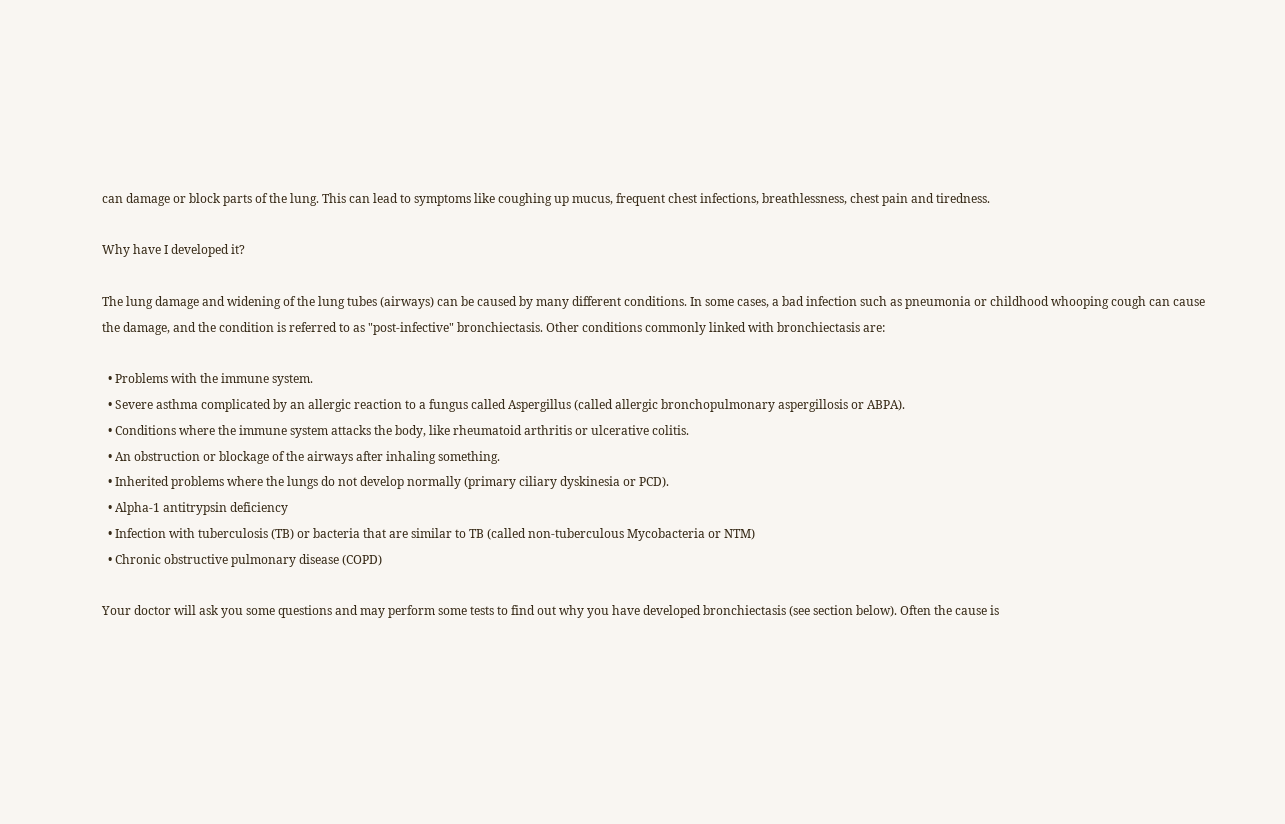can damage or block parts of the lung. This can lead to symptoms like coughing up mucus, frequent chest infections, breathlessness, chest pain and tiredness.

Why have I developed it?

The lung damage and widening of the lung tubes (airways) can be caused by many different conditions. In some cases, a bad infection such as pneumonia or childhood whooping cough can cause the damage, and the condition is referred to as "post-infective" bronchiectasis. Other conditions commonly linked with bronchiectasis are:

  • Problems with the immune system.
  • Severe asthma complicated by an allergic reaction to a fungus called Aspergillus (called allergic bronchopulmonary aspergillosis or ABPA).
  • Conditions where the immune system attacks the body, like rheumatoid arthritis or ulcerative colitis.
  • An obstruction or blockage of the airways after inhaling something.
  • Inherited problems where the lungs do not develop normally (primary ciliary dyskinesia or PCD).
  • Alpha-1 antitrypsin deficiency
  • Infection with tuberculosis (TB) or bacteria that are similar to TB (called non-tuberculous Mycobacteria or NTM)
  • Chronic obstructive pulmonary disease (COPD)

Your doctor will ask you some questions and may perform some tests to find out why you have developed bronchiectasis (see section below). Often the cause is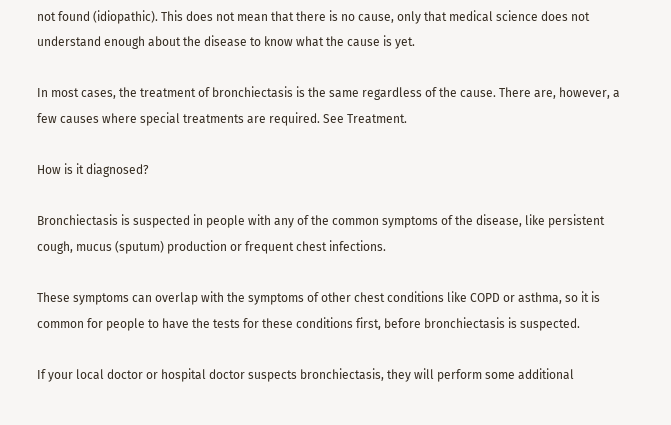not found (idiopathic). This does not mean that there is no cause, only that medical science does not understand enough about the disease to know what the cause is yet.

In most cases, the treatment of bronchiectasis is the same regardless of the cause. There are, however, a few causes where special treatments are required. See Treatment.

How is it diagnosed?

Bronchiectasis is suspected in people with any of the common symptoms of the disease, like persistent cough, mucus (sputum) production or frequent chest infections.

These symptoms can overlap with the symptoms of other chest conditions like COPD or asthma, so it is common for people to have the tests for these conditions first, before bronchiectasis is suspected.

If your local doctor or hospital doctor suspects bronchiectasis, they will perform some additional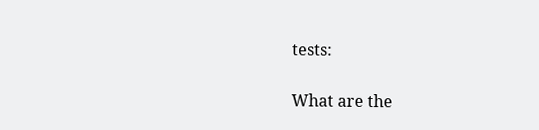tests:

What are the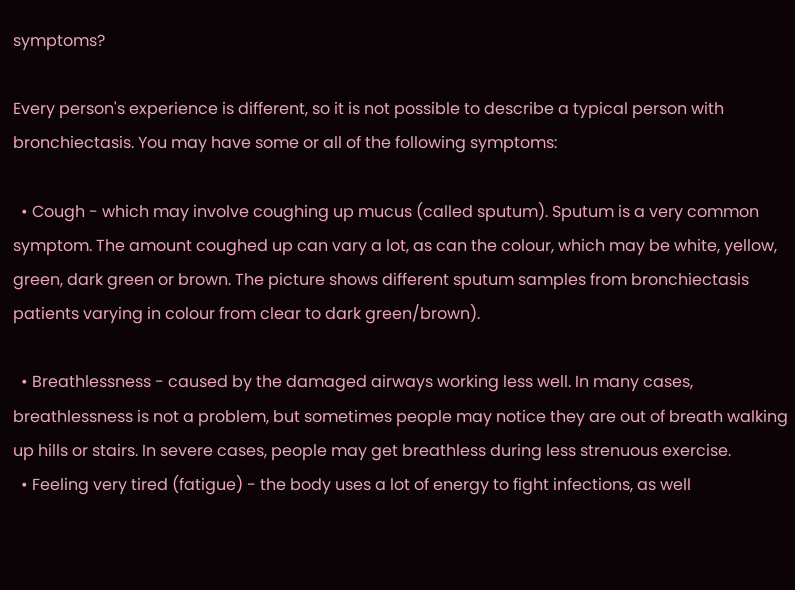symptoms?

Every person's experience is different, so it is not possible to describe a typical person with bronchiectasis. You may have some or all of the following symptoms:

  • Cough - which may involve coughing up mucus (called sputum). Sputum is a very common symptom. The amount coughed up can vary a lot, as can the colour, which may be white, yellow, green, dark green or brown. The picture shows different sputum samples from bronchiectasis patients varying in colour from clear to dark green/brown).

  • Breathlessness - caused by the damaged airways working less well. In many cases, breathlessness is not a problem, but sometimes people may notice they are out of breath walking up hills or stairs. In severe cases, people may get breathless during less strenuous exercise.
  • Feeling very tired (fatigue) - the body uses a lot of energy to fight infections, as well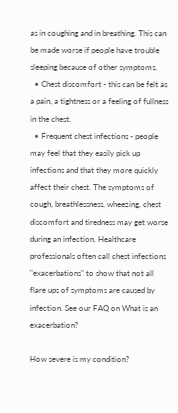as in coughing and in breathing. This can be made worse if people have trouble sleeping because of other symptoms.
  • Chest discomfort - this can be felt as a pain, a tightness or a feeling of fullness in the chest.
  • Frequent chest infections - people may feel that they easily pick up infections and that they more quickly affect their chest. The symptoms of cough, breathlessness, wheezing, chest discomfort and tiredness may get worse during an infection. Healthcare professionals often call chest infections "exacerbations" to show that not all flare ups of symptoms are caused by infection. See our FAQ on What is an exacerbation?

How severe is my condition?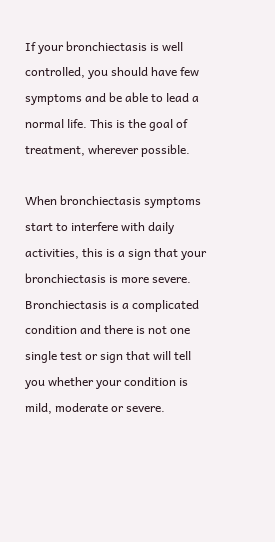If your bronchiectasis is well controlled, you should have few symptoms and be able to lead a normal life. This is the goal of treatment, wherever possible.

When bronchiectasis symptoms start to interfere with daily activities, this is a sign that your bronchiectasis is more severe. Bronchiectasis is a complicated condition and there is not one single test or sign that will tell you whether your condition is mild, moderate or severe.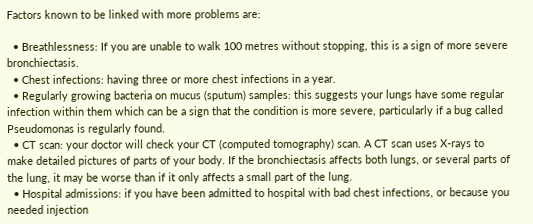Factors known to be linked with more problems are:

  • Breathlessness: If you are unable to walk 100 metres without stopping, this is a sign of more severe bronchiectasis.
  • Chest infections: having three or more chest infections in a year.
  • Regularly growing bacteria on mucus (sputum) samples: this suggests your lungs have some regular infection within them which can be a sign that the condition is more severe, particularly if a bug called Pseudomonas is regularly found.
  • CT scan: your doctor will check your CT (computed tomography) scan. A CT scan uses X-rays to make detailed pictures of parts of your body. If the bronchiectasis affects both lungs, or several parts of the lung, it may be worse than if it only affects a small part of the lung.
  • Hospital admissions: if you have been admitted to hospital with bad chest infections, or because you needed injection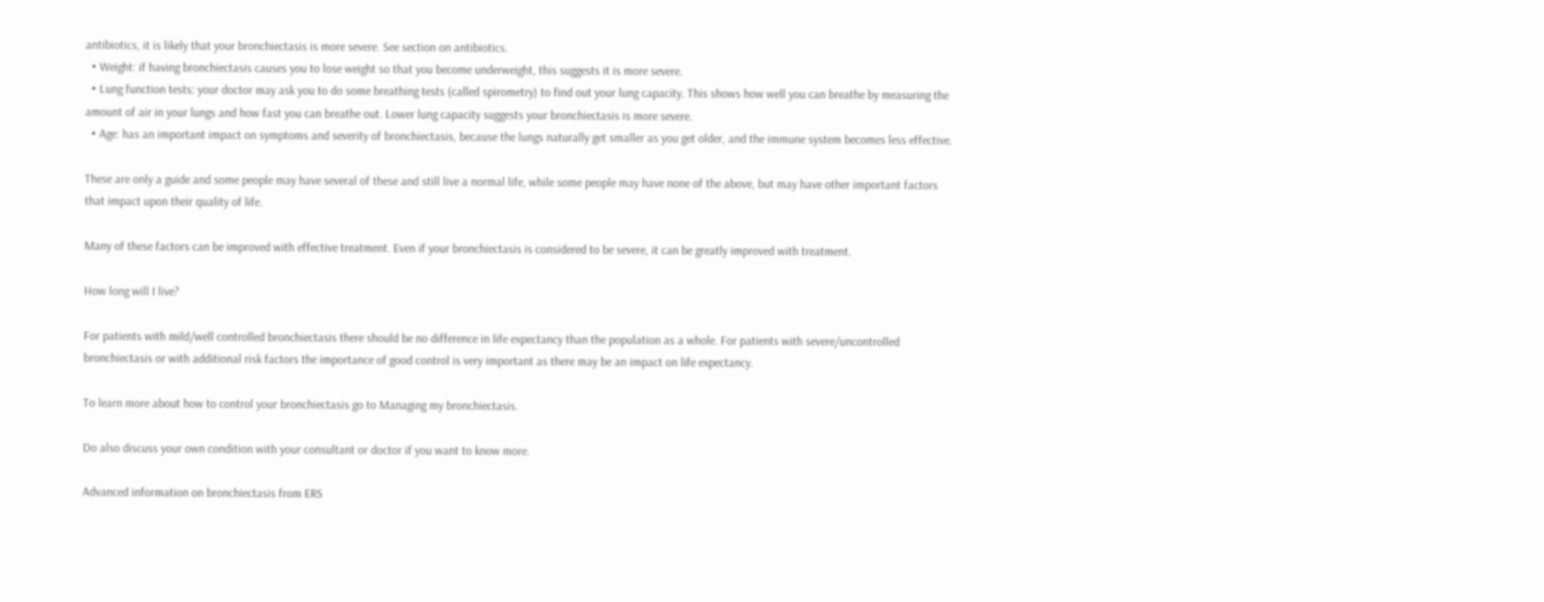antibiotics, it is likely that your bronchiectasis is more severe. See section on antibiotics.
  • Weight: if having bronchiectasis causes you to lose weight so that you become underweight, this suggests it is more severe.
  • Lung function tests: your doctor may ask you to do some breathing tests (called spirometry) to find out your lung capacity. This shows how well you can breathe by measuring the amount of air in your lungs and how fast you can breathe out. Lower lung capacity suggests your bronchiectasis is more severe.
  • Age: has an important impact on symptoms and severity of bronchiectasis, because the lungs naturally get smaller as you get older, and the immune system becomes less effective.

These are only a guide and some people may have several of these and still live a normal life, while some people may have none of the above, but may have other important factors that impact upon their quality of life.

Many of these factors can be improved with effective treatment. Even if your bronchiectasis is considered to be severe, it can be greatly improved with treatment.

How long will I live?

For patients with mild/well controlled bronchiectasis there should be no difference in life expectancy than the population as a whole. For patients with severe/uncontrolled bronchiectasis or with additional risk factors the importance of good control is very important as there may be an impact on life expectancy.

To learn more about how to control your bronchiectasis go to Managing my bronchiectasis.

Do also discuss your own condition with your consultant or doctor if you want to know more.

Advanced information on bronchiectasis from ERS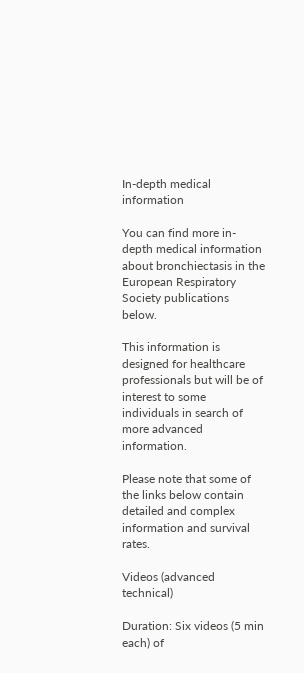In-depth medical information

You can find more in-depth medical information about bronchiectasis in the European Respiratory Society publications below.

This information is designed for healthcare professionals but will be of interest to some individuals in search of more advanced information.

Please note that some of the links below contain detailed and complex information and survival rates.

Videos (advanced technical)

Duration: Six videos (5 min each) of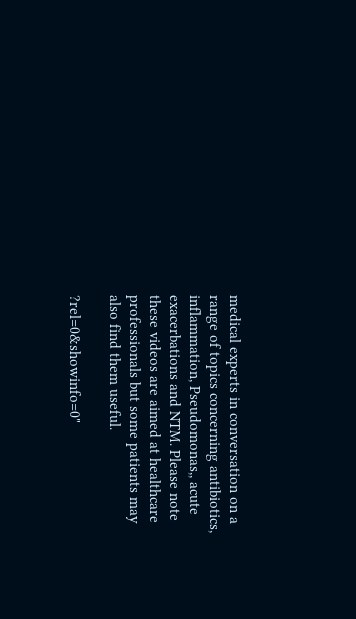medical experts in conversation on a range of topics concerning antibiotics, inflammation, Pseudomonas,, acute exacerbations and NTM. Please note these videos are aimed at healthcare professionals but some patients may also find them useful.

?rel=0&showinfo=0"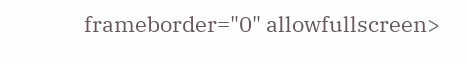frameborder="0" allowfullscreen>